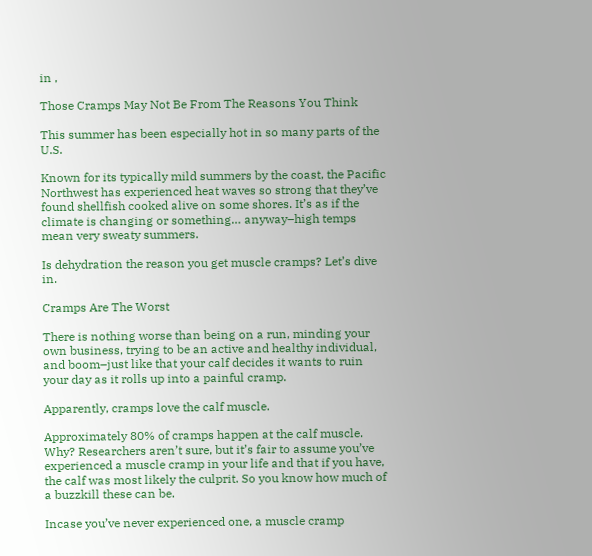in ,

Those Cramps May Not Be From The Reasons You Think

This summer has been especially hot in so many parts of the U.S.

Known for its typically mild summers by the coast, the Pacific Northwest has experienced heat waves so strong that they’ve found shellfish cooked alive on some shores. It’s as if the climate is changing or something… anyway–high temps mean very sweaty summers.

Is dehydration the reason you get muscle cramps? Let’s dive in.

Cramps Are The Worst

There is nothing worse than being on a run, minding your own business, trying to be an active and healthy individual, and boom–just like that your calf decides it wants to ruin your day as it rolls up into a painful cramp.

Apparently, cramps love the calf muscle.

Approximately 80% of cramps happen at the calf muscle. Why? Researchers aren’t sure, but it’s fair to assume you’ve experienced a muscle cramp in your life and that if you have, the calf was most likely the culprit. So you know how much of a buzzkill these can be.

Incase you’ve never experienced one, a muscle cramp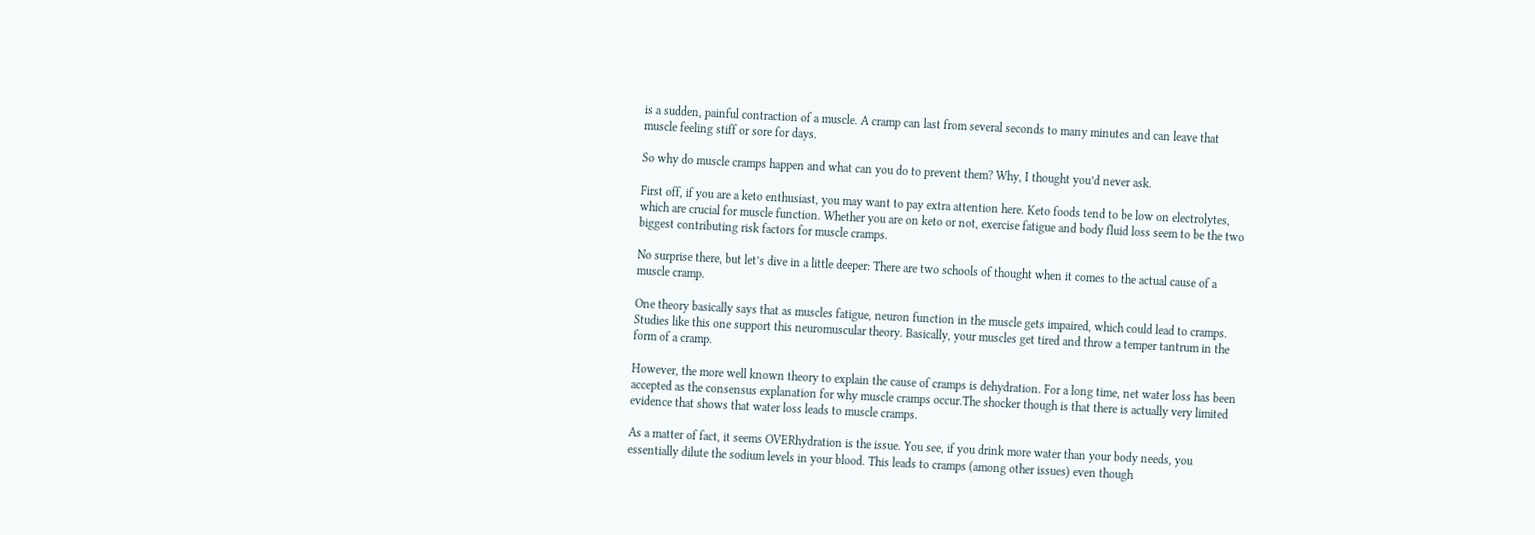is a sudden, painful contraction of a muscle. A cramp can last from several seconds to many minutes and can leave that muscle feeling stiff or sore for days.

So why do muscle cramps happen and what can you do to prevent them? Why, I thought you’d never ask.

First off, if you are a keto enthusiast, you may want to pay extra attention here. Keto foods tend to be low on electrolytes, which are crucial for muscle function. Whether you are on keto or not, exercise fatigue and body fluid loss seem to be the two biggest contributing risk factors for muscle cramps.

No surprise there, but let’s dive in a little deeper: There are two schools of thought when it comes to the actual cause of a muscle cramp.

One theory basically says that as muscles fatigue, neuron function in the muscle gets impaired, which could lead to cramps. Studies like this one support this neuromuscular theory. Basically, your muscles get tired and throw a temper tantrum in the form of a cramp.

However, the more well known theory to explain the cause of cramps is dehydration. For a long time, net water loss has been accepted as the consensus explanation for why muscle cramps occur.The shocker though is that there is actually very limited evidence that shows that water loss leads to muscle cramps.

As a matter of fact, it seems OVERhydration is the issue. You see, if you drink more water than your body needs, you essentially dilute the sodium levels in your blood. This leads to cramps (among other issues) even though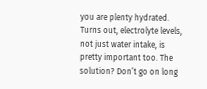you are plenty hydrated. Turns out, electrolyte levels, not just water intake, is pretty important too. The solution? Don’t go on long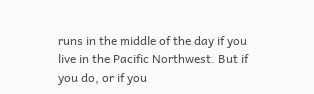runs in the middle of the day if you live in the Pacific Northwest. But if you do, or if you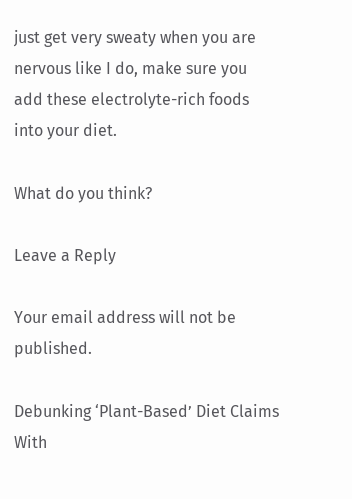just get very sweaty when you are nervous like I do, make sure you add these electrolyte-rich foods into your diet.

What do you think?

Leave a Reply

Your email address will not be published.

Debunking ‘Plant-Based’ Diet Claims With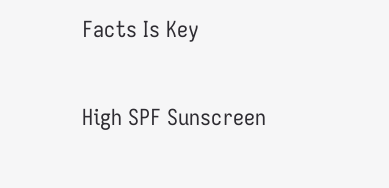Facts Is Key

High SPF Sunscreen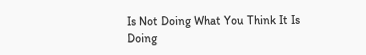Is Not Doing What You Think It Is Doing